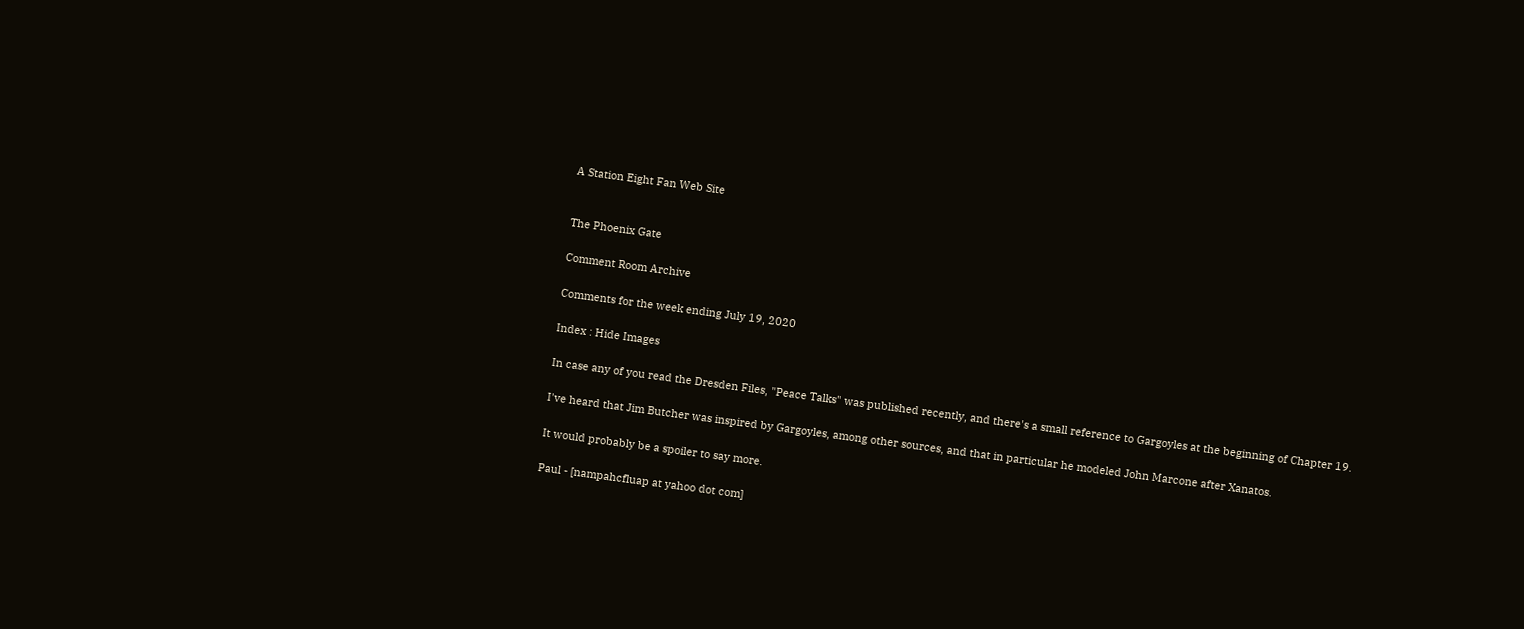A Station Eight Fan Web Site


The Phoenix Gate

Comment Room Archive

Comments for the week ending July 19, 2020

Index : Hide Images

In case any of you read the Dresden Files, "Peace Talks" was published recently, and there's a small reference to Gargoyles at the beginning of Chapter 19.

I've heard that Jim Butcher was inspired by Gargoyles, among other sources, and that in particular he modeled John Marcone after Xanatos.

It would probably be a spoiler to say more.

Paul - [nampahcfluap at yahoo dot com]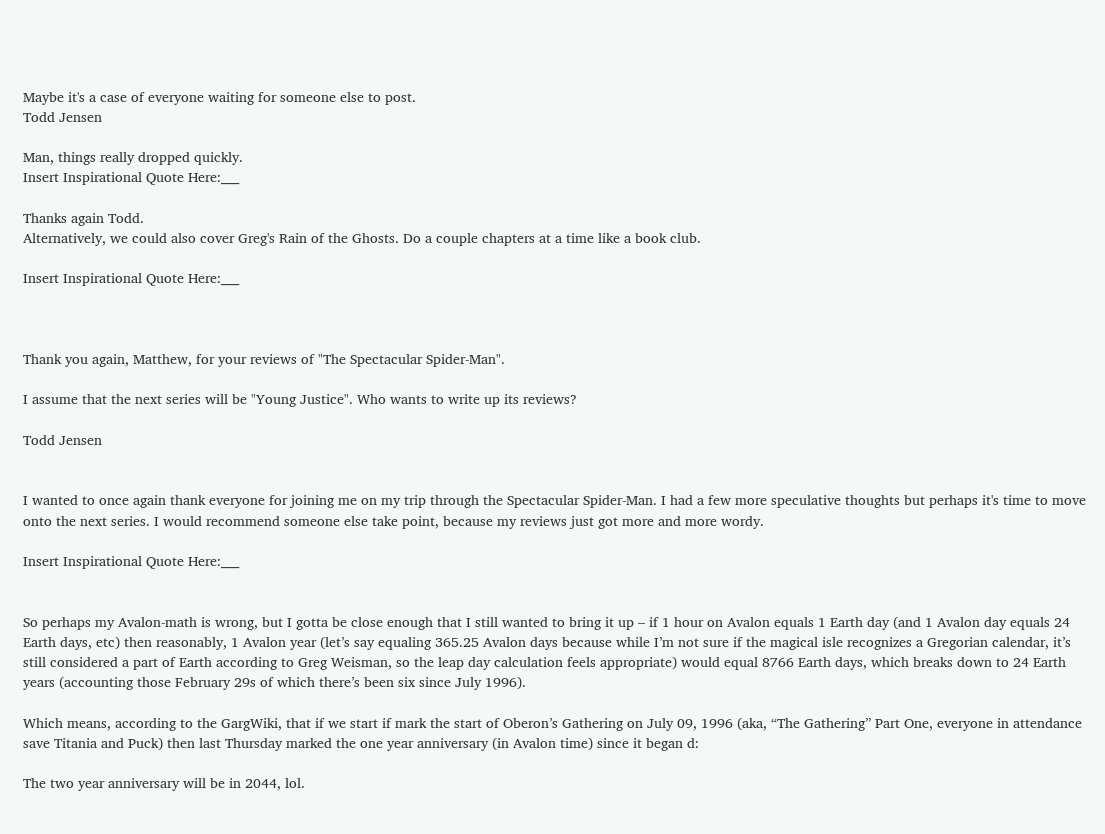Maybe it's a case of everyone waiting for someone else to post.
Todd Jensen

Man, things really dropped quickly.
Insert Inspirational Quote Here:___

Thanks again Todd.
Alternatively, we could also cover Greg's Rain of the Ghosts. Do a couple chapters at a time like a book club.

Insert Inspirational Quote Here:___



Thank you again, Matthew, for your reviews of "The Spectacular Spider-Man".

I assume that the next series will be "Young Justice". Who wants to write up its reviews?

Todd Jensen


I wanted to once again thank everyone for joining me on my trip through the Spectacular Spider-Man. I had a few more speculative thoughts but perhaps it's time to move onto the next series. I would recommend someone else take point, because my reviews just got more and more wordy.

Insert Inspirational Quote Here:___


So perhaps my Avalon-math is wrong, but I gotta be close enough that I still wanted to bring it up – if 1 hour on Avalon equals 1 Earth day (and 1 Avalon day equals 24 Earth days, etc) then reasonably, 1 Avalon year (let’s say equaling 365.25 Avalon days because while I’m not sure if the magical isle recognizes a Gregorian calendar, it’s still considered a part of Earth according to Greg Weisman, so the leap day calculation feels appropriate) would equal 8766 Earth days, which breaks down to 24 Earth years (accounting those February 29s of which there’s been six since July 1996).

Which means, according to the GargWiki, that if we start if mark the start of Oberon’s Gathering on July 09, 1996 (aka, “The Gathering” Part One, everyone in attendance save Titania and Puck) then last Thursday marked the one year anniversary (in Avalon time) since it began d:

The two year anniversary will be in 2044, lol.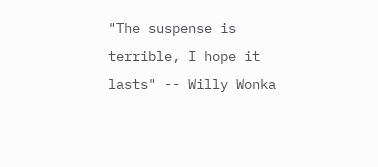"The suspense is terrible, I hope it lasts" -- Willy Wonka